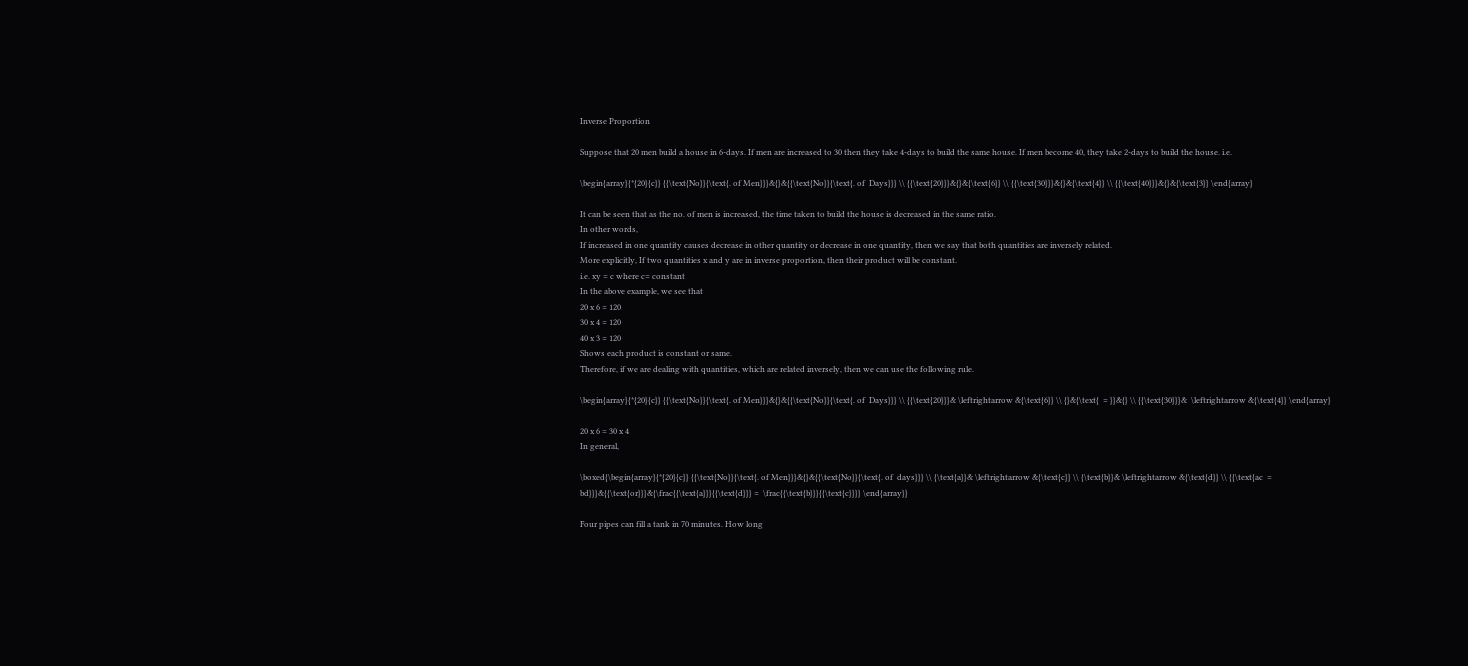Inverse Proportion

Suppose that 20 men build a house in 6-days. If men are increased to 30 then they take 4-days to build the same house. If men become 40, they take 2-days to build the house. i.e.

\begin{array}{*{20}{c}} {{\text{No}}{\text{. of Men}}}&{}&{{\text{No}}{\text{. of  Days}}} \\ {{\text{20}}}&{}&{\text{6}} \\ {{\text{30}}}&{}&{\text{4}} \\ {{\text{40}}}&{}&{\text{3}} \end{array}

It can be seen that as the no. of men is increased, the time taken to build the house is decreased in the same ratio.
In other words,
If increased in one quantity causes decrease in other quantity or decrease in one quantity, then we say that both quantities are inversely related.
More explicitly, If two quantities x and y are in inverse proportion, then their product will be constant.
i.e. xy = c where c= constant
In the above example, we see that
20 x 6 = 120
30 x 4 = 120
40 x 3 = 120
Shows each product is constant or same.
Therefore, if we are dealing with quantities, which are related inversely, then we can use the following rule.

\begin{array}{*{20}{c}} {{\text{No}}{\text{. of Men}}}&{}&{{\text{No}}{\text{. of  Days}}} \\ {{\text{20}}}& \leftrightarrow &{\text{6}} \\ {}&{\text{  = }}&{} \\ {{\text{30}}}&  \leftrightarrow &{\text{4}} \end{array}

20 x 6 = 30 x 4
In general,

\boxed{\begin{array}{*{20}{c}} {{\text{No}}{\text{. of Men}}}&{}&{{\text{No}}{\text{. of  days}}} \\ {\text{a}}& \leftrightarrow &{\text{c}} \\ {\text{b}}& \leftrightarrow &{\text{d}} \\ {{\text{ac  =   bd}}}&{{\text{or}}}&{\frac{{\text{a}}}{{\text{d}}} =  \frac{{\text{b}}}{{\text{c}}}} \end{array}}

Four pipes can fill a tank in 70 minutes. How long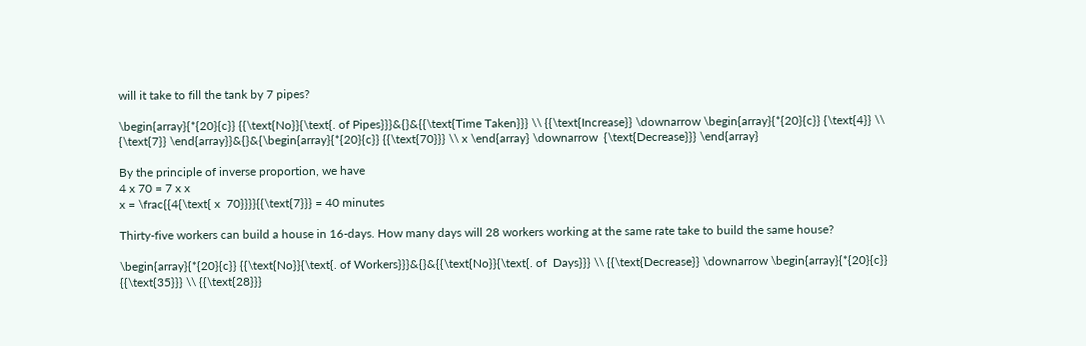will it take to fill the tank by 7 pipes?

\begin{array}{*{20}{c}} {{\text{No}}{\text{. of Pipes}}}&{}&{{\text{Time Taken}}} \\ {{\text{Increase}} \downarrow \begin{array}{*{20}{c}} {\text{4}} \\ {\text{7}} \end{array}}&{}&{\begin{array}{*{20}{c}} {{\text{70}}} \\ x \end{array} \downarrow  {\text{Decrease}}} \end{array}

By the principle of inverse proportion, we have
4 x 70 = 7 x x
x = \frac{{4{\text{ x  70}}}}{{\text{7}}} = 40 minutes

Thirty-five workers can build a house in 16-days. How many days will 28 workers working at the same rate take to build the same house?

\begin{array}{*{20}{c}} {{\text{No}}{\text{. of Workers}}}&{}&{{\text{No}}{\text{. of  Days}}} \\ {{\text{Decrease}} \downarrow \begin{array}{*{20}{c}} {{\text{35}}} \\ {{\text{28}}}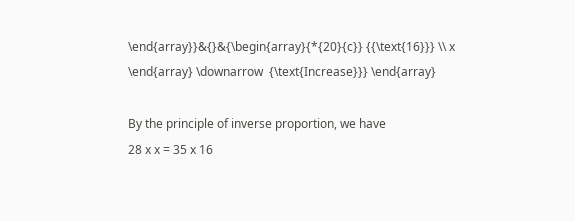\end{array}}&{}&{\begin{array}{*{20}{c}} {{\text{16}}} \\ x \end{array} \downarrow  {\text{Increase}}} \end{array}

By the principle of inverse proportion, we have
28 x x = 35 x 16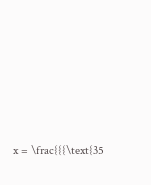x = \frac{{{\text{35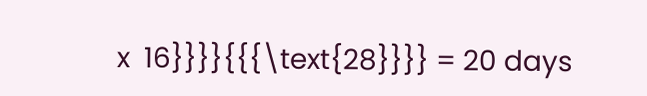x  16}}}}{{{\text{28}}}} = 20 days